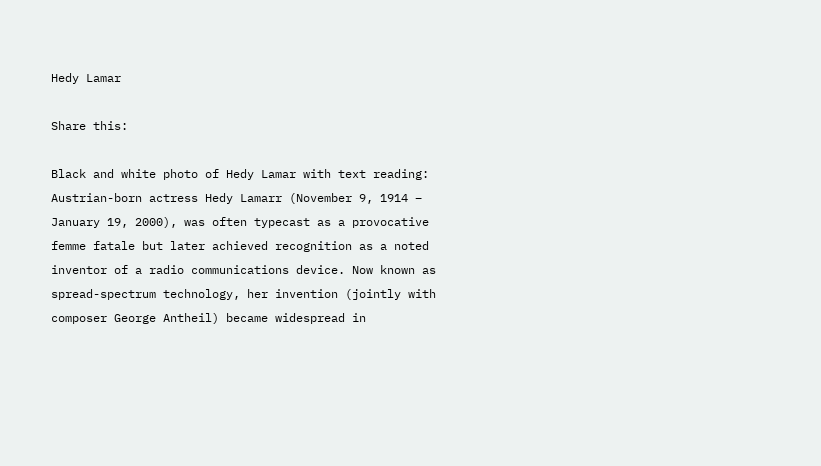Hedy Lamar

Share this:

Black and white photo of Hedy Lamar with text reading: Austrian-born actress Hedy Lamarr (November 9, 1914 – January 19, 2000), was often typecast as a provocative femme fatale but later achieved recognition as a noted inventor of a radio communications device. Now known as spread-spectrum technology, her invention (jointly with composer George Antheil) became widespread in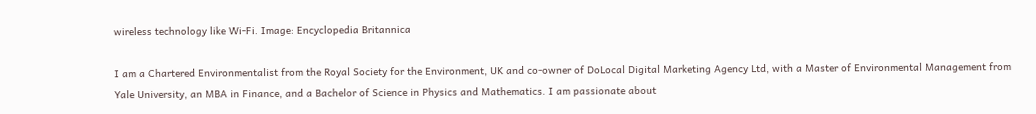wireless technology like Wi-Fi. Image: Encyclopedia Britannica

I am a Chartered Environmentalist from the Royal Society for the Environment, UK and co-owner of DoLocal Digital Marketing Agency Ltd, with a Master of Environmental Management from Yale University, an MBA in Finance, and a Bachelor of Science in Physics and Mathematics. I am passionate about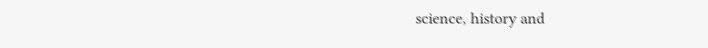science, history and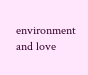environment and love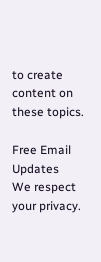to create content on these topics.

Free Email Updates
We respect your privacy.